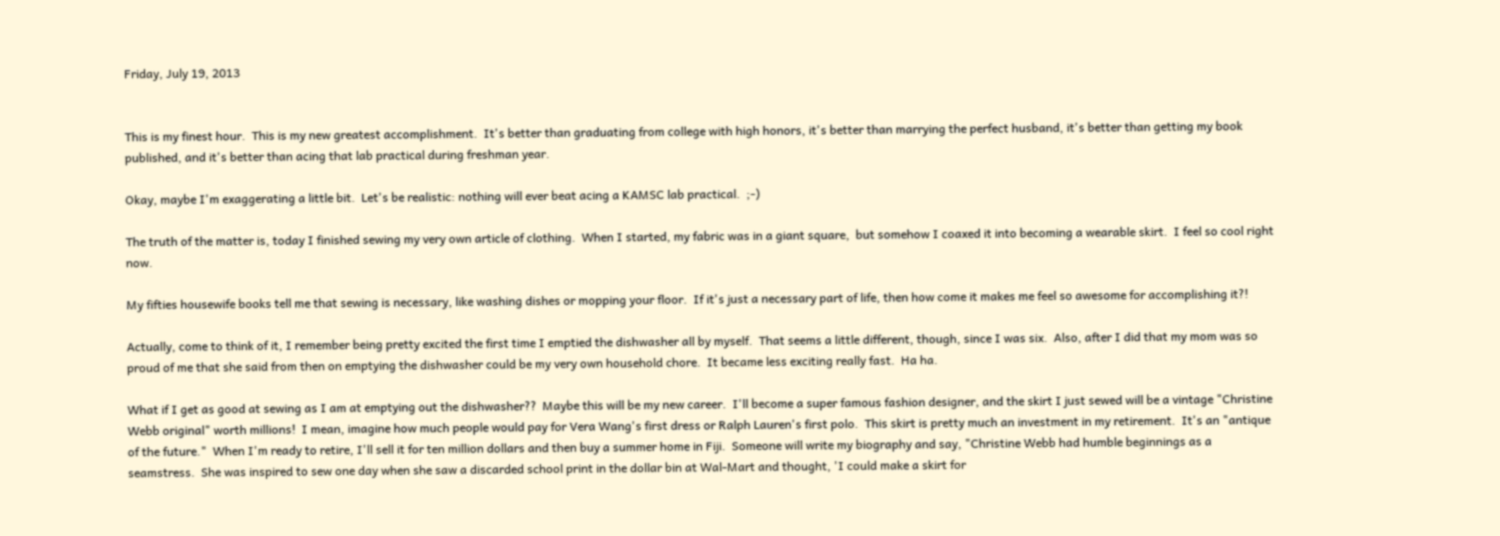Friday, July 19, 2013


This is my finest hour.  This is my new greatest accomplishment.  It's better than graduating from college with high honors, it's better than marrying the perfect husband, it's better than getting my book published, and it's better than acing that lab practical during freshman year.

Okay, maybe I'm exaggerating a little bit.  Let's be realistic: nothing will ever beat acing a KAMSC lab practical.  ;-)

The truth of the matter is, today I finished sewing my very own article of clothing.  When I started, my fabric was in a giant square,  but somehow I coaxed it into becoming a wearable skirt.  I feel so cool right now.

My fifties housewife books tell me that sewing is necessary, like washing dishes or mopping your floor.  If it's just a necessary part of life, then how come it makes me feel so awesome for accomplishing it?!

Actually, come to think of it, I remember being pretty excited the first time I emptied the dishwasher all by myself.  That seems a little different, though, since I was six.  Also, after I did that my mom was so proud of me that she said from then on emptying the dishwasher could be my very own household chore.  It became less exciting really fast.  Ha ha.

What if I get as good at sewing as I am at emptying out the dishwasher??  Maybe this will be my new career.  I'll become a super famous fashion designer, and the skirt I just sewed will be a vintage "Christine Webb original" worth millions!  I mean, imagine how much people would pay for Vera Wang's first dress or Ralph Lauren's first polo.  This skirt is pretty much an investment in my retirement.  It's an "antique of the future."  When I'm ready to retire, I'll sell it for ten million dollars and then buy a summer home in Fiji.  Someone will write my biography and say, "Christine Webb had humble beginnings as a seamstress.  She was inspired to sew one day when she saw a discarded school print in the dollar bin at Wal-Mart and thought, 'I could make a skirt for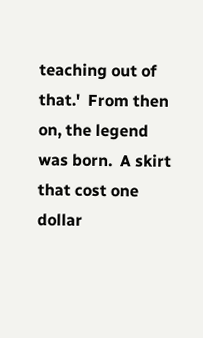teaching out of that.'  From then on, the legend was born.  A skirt that cost one dollar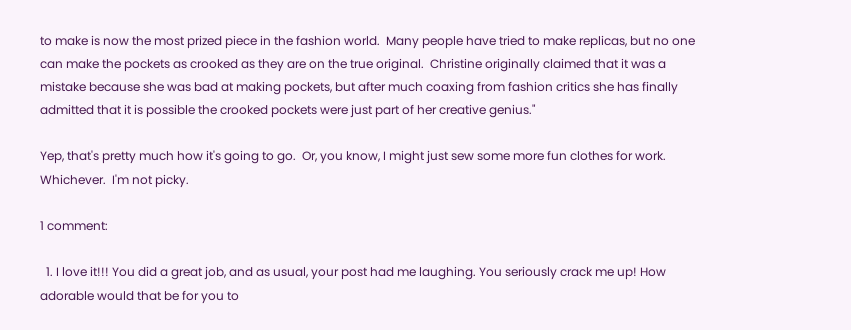to make is now the most prized piece in the fashion world.  Many people have tried to make replicas, but no one can make the pockets as crooked as they are on the true original.  Christine originally claimed that it was a mistake because she was bad at making pockets, but after much coaxing from fashion critics she has finally admitted that it is possible the crooked pockets were just part of her creative genius."

Yep, that's pretty much how it's going to go.  Or, you know, I might just sew some more fun clothes for work.  Whichever.  I'm not picky.

1 comment:

  1. I love it!!! You did a great job, and as usual, your post had me laughing. You seriously crack me up! How adorable would that be for you to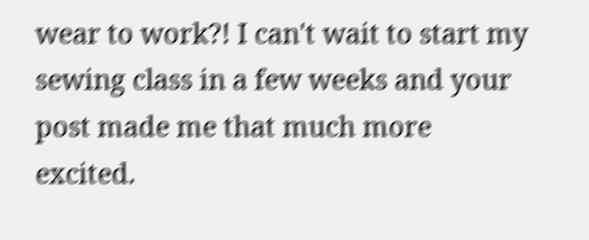wear to work?! I can't wait to start my sewing class in a few weeks and your post made me that much more excited.